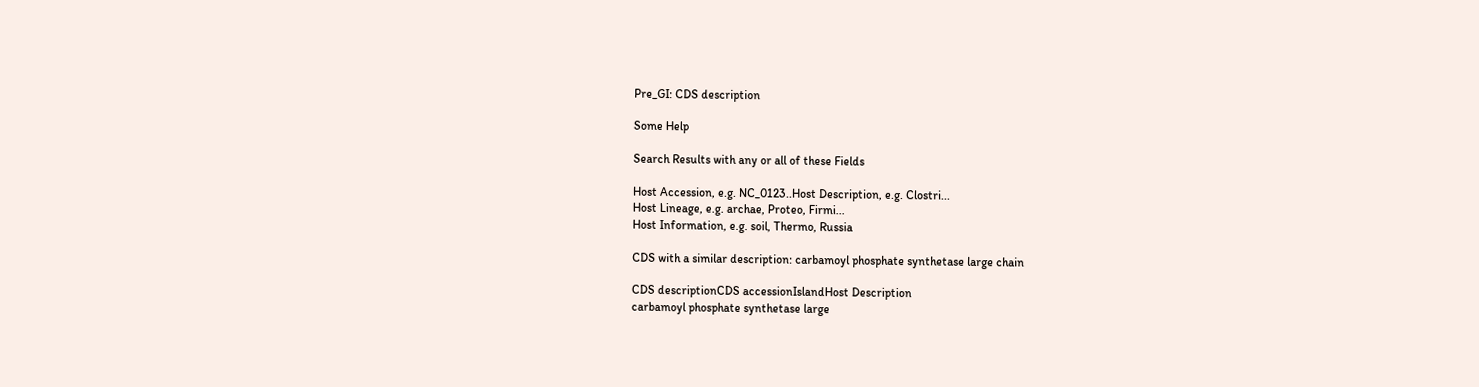Pre_GI: CDS description

Some Help

Search Results with any or all of these Fields

Host Accession, e.g. NC_0123..Host Description, e.g. Clostri...
Host Lineage, e.g. archae, Proteo, Firmi...
Host Information, e.g. soil, Thermo, Russia

CDS with a similar description: carbamoyl phosphate synthetase large chain

CDS descriptionCDS accessionIslandHost Description
carbamoyl phosphate synthetase large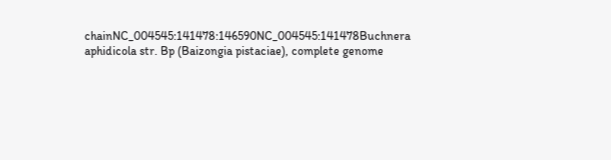chainNC_004545:141478:146590NC_004545:141478Buchnera aphidicola str. Bp (Baizongia pistaciae), complete genome